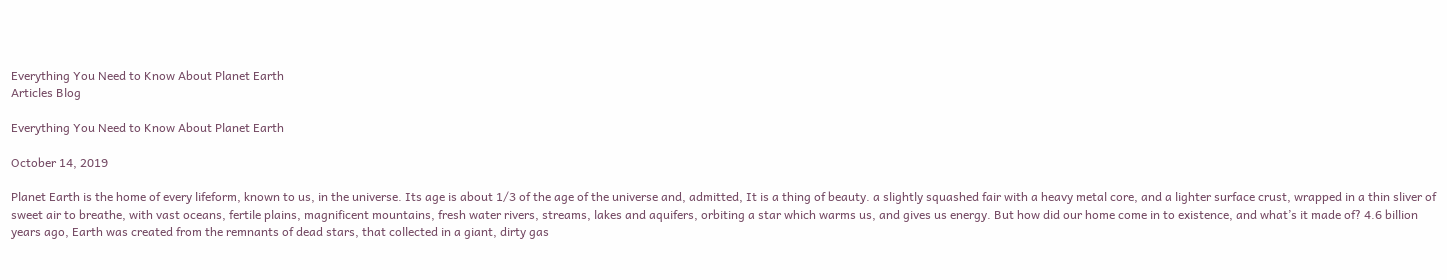Everything You Need to Know About Planet Earth
Articles Blog

Everything You Need to Know About Planet Earth

October 14, 2019

Planet Earth is the home of every lifeform, known to us, in the universe. Its age is about 1/3 of the age of the universe and, admitted, It is a thing of beauty. a slightly squashed fair with a heavy metal core, and a lighter surface crust, wrapped in a thin sliver of sweet air to breathe, with vast oceans, fertile plains, magnificent mountains, fresh water rivers, streams, lakes and aquifers, orbiting a star which warms us, and gives us energy. But how did our home come in to existence, and what’s it made of? 4.6 billion years ago, Earth was created from the remnants of dead stars, that collected in a giant, dirty gas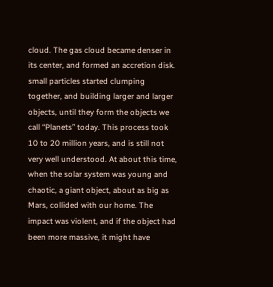cloud. The gas cloud became denser in its center, and formed an accretion disk. small particles started clumping together, and building larger and larger objects, until they form the objects we call “Planets” today. This process took 10 to 20 million years, and is still not very well understood. At about this time, when the solar system was young and chaotic, a giant object, about as big as Mars, collided with our home. The impact was violent, and if the object had been more massive, it might have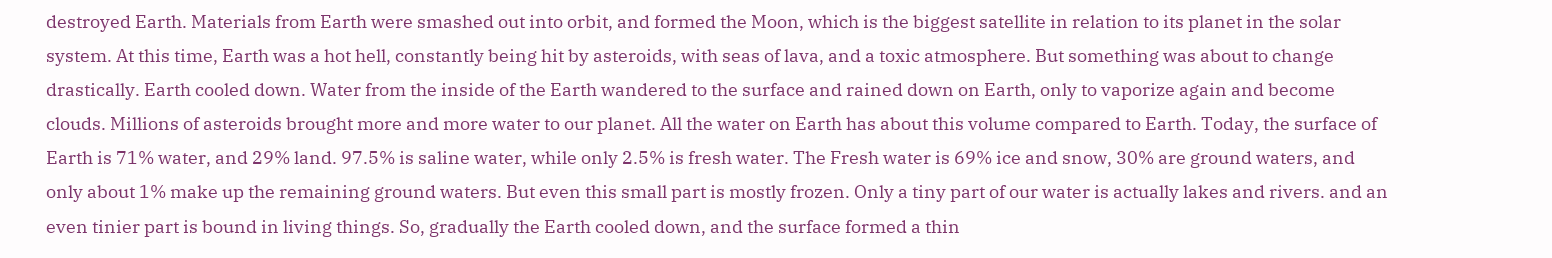destroyed Earth. Materials from Earth were smashed out into orbit, and formed the Moon, which is the biggest satellite in relation to its planet in the solar system. At this time, Earth was a hot hell, constantly being hit by asteroids, with seas of lava, and a toxic atmosphere. But something was about to change drastically. Earth cooled down. Water from the inside of the Earth wandered to the surface and rained down on Earth, only to vaporize again and become clouds. Millions of asteroids brought more and more water to our planet. All the water on Earth has about this volume compared to Earth. Today, the surface of Earth is 71% water, and 29% land. 97.5% is saline water, while only 2.5% is fresh water. The Fresh water is 69% ice and snow, 30% are ground waters, and only about 1% make up the remaining ground waters. But even this small part is mostly frozen. Only a tiny part of our water is actually lakes and rivers. and an even tinier part is bound in living things. So, gradually the Earth cooled down, and the surface formed a thin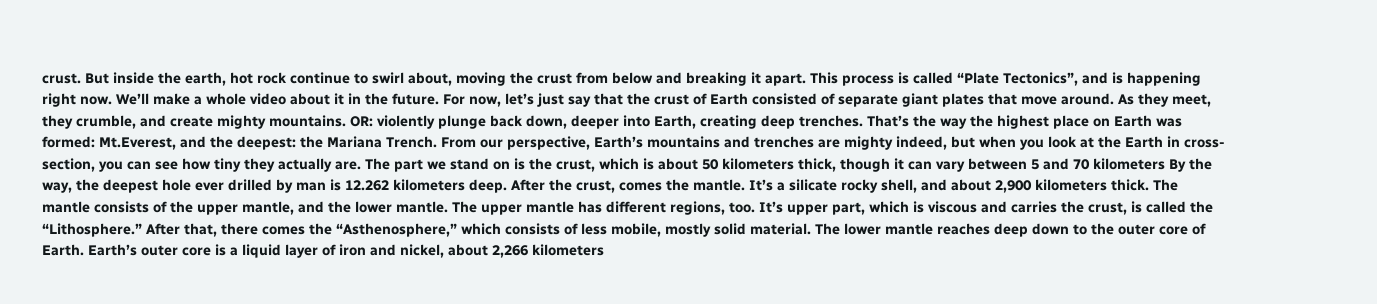crust. But inside the earth, hot rock continue to swirl about, moving the crust from below and breaking it apart. This process is called “Plate Tectonics”, and is happening right now. We’ll make a whole video about it in the future. For now, let’s just say that the crust of Earth consisted of separate giant plates that move around. As they meet, they crumble, and create mighty mountains. OR: violently plunge back down, deeper into Earth, creating deep trenches. That’s the way the highest place on Earth was formed: Mt.Everest, and the deepest: the Mariana Trench. From our perspective, Earth’s mountains and trenches are mighty indeed, but when you look at the Earth in cross-section, you can see how tiny they actually are. The part we stand on is the crust, which is about 50 kilometers thick, though it can vary between 5 and 70 kilometers By the way, the deepest hole ever drilled by man is 12.262 kilometers deep. After the crust, comes the mantle. It’s a silicate rocky shell, and about 2,900 kilometers thick. The mantle consists of the upper mantle, and the lower mantle. The upper mantle has different regions, too. It’s upper part, which is viscous and carries the crust, is called the “Lithosphere.” After that, there comes the “Asthenosphere,” which consists of less mobile, mostly solid material. The lower mantle reaches deep down to the outer core of Earth. Earth’s outer core is a liquid layer of iron and nickel, about 2,266 kilometers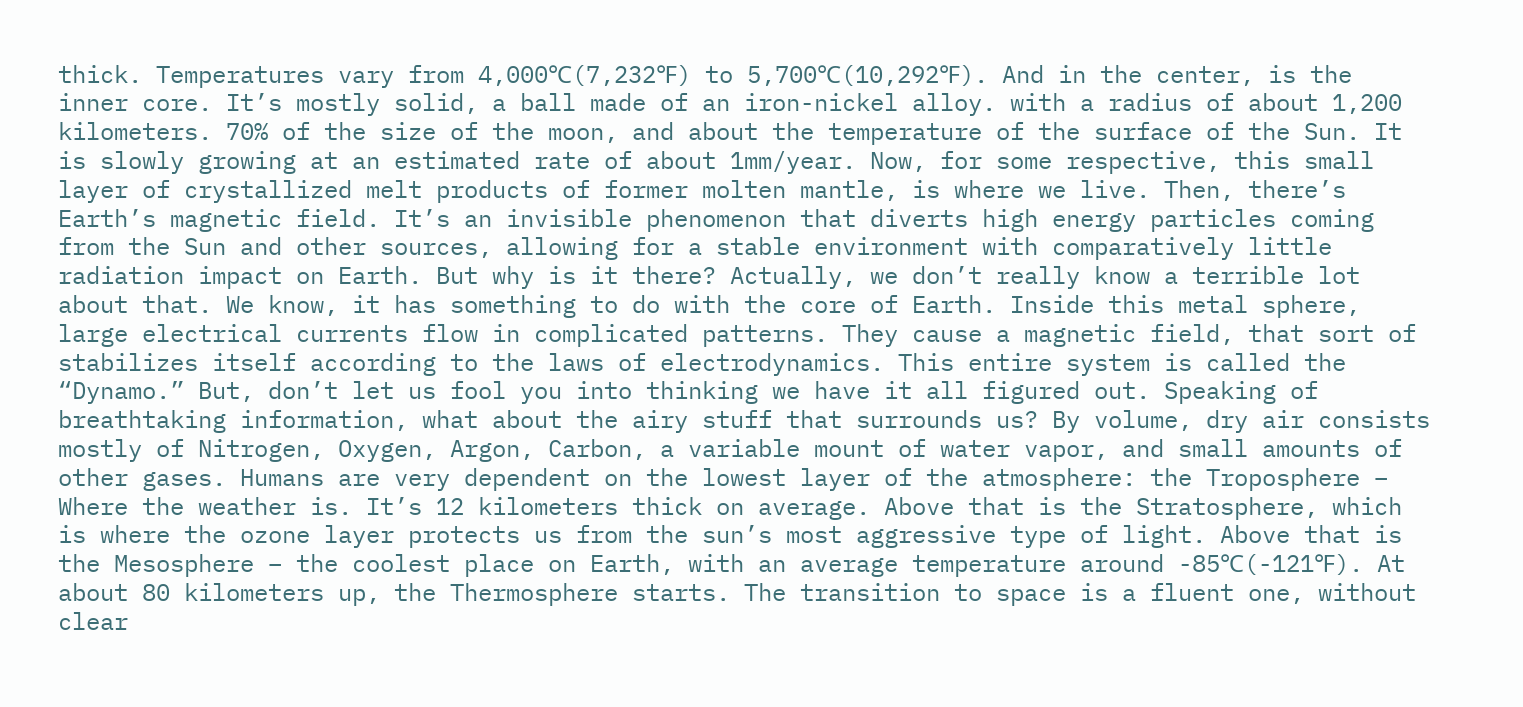thick. Temperatures vary from 4,000℃(7,232℉) to 5,700℃(10,292℉). And in the center, is the inner core. It’s mostly solid, a ball made of an iron-nickel alloy. with a radius of about 1,200 kilometers. 70% of the size of the moon, and about the temperature of the surface of the Sun. It is slowly growing at an estimated rate of about 1mm/year. Now, for some respective, this small layer of crystallized melt products of former molten mantle, is where we live. Then, there’s Earth’s magnetic field. It’s an invisible phenomenon that diverts high energy particles coming from the Sun and other sources, allowing for a stable environment with comparatively little radiation impact on Earth. But why is it there? Actually, we don’t really know a terrible lot about that. We know, it has something to do with the core of Earth. Inside this metal sphere, large electrical currents flow in complicated patterns. They cause a magnetic field, that sort of stabilizes itself according to the laws of electrodynamics. This entire system is called the “Dynamo.” But, don’t let us fool you into thinking we have it all figured out. Speaking of breathtaking information, what about the airy stuff that surrounds us? By volume, dry air consists mostly of Nitrogen, Oxygen, Argon, Carbon, a variable mount of water vapor, and small amounts of other gases. Humans are very dependent on the lowest layer of the atmosphere: the Troposphere – Where the weather is. It’s 12 kilometers thick on average. Above that is the Stratosphere, which is where the ozone layer protects us from the sun’s most aggressive type of light. Above that is the Mesosphere – the coolest place on Earth, with an average temperature around -85℃(-121℉). At about 80 kilometers up, the Thermosphere starts. The transition to space is a fluent one, without clear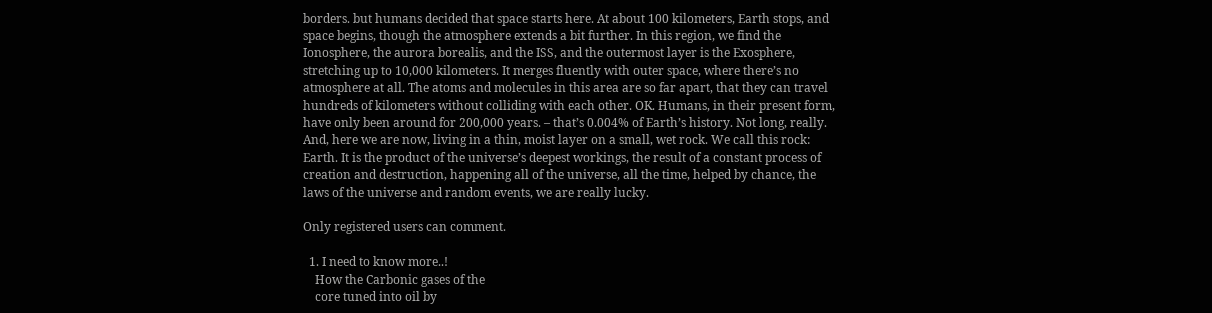borders. but humans decided that space starts here. At about 100 kilometers, Earth stops, and space begins, though the atmosphere extends a bit further. In this region, we find the Ionosphere, the aurora borealis, and the ISS, and the outermost layer is the Exosphere, stretching up to 10,000 kilometers. It merges fluently with outer space, where there’s no atmosphere at all. The atoms and molecules in this area are so far apart, that they can travel hundreds of kilometers without colliding with each other. OK. Humans, in their present form, have only been around for 200,000 years. – that’s 0.004% of Earth’s history. Not long, really. And, here we are now, living in a thin, moist layer on a small, wet rock. We call this rock: Earth. It is the product of the universe’s deepest workings, the result of a constant process of creation and destruction, happening all of the universe, all the time, helped by chance, the laws of the universe and random events, we are really lucky.

Only registered users can comment.

  1. I need to know more..!
    How the Carbonic gases of the
    core tuned into oil by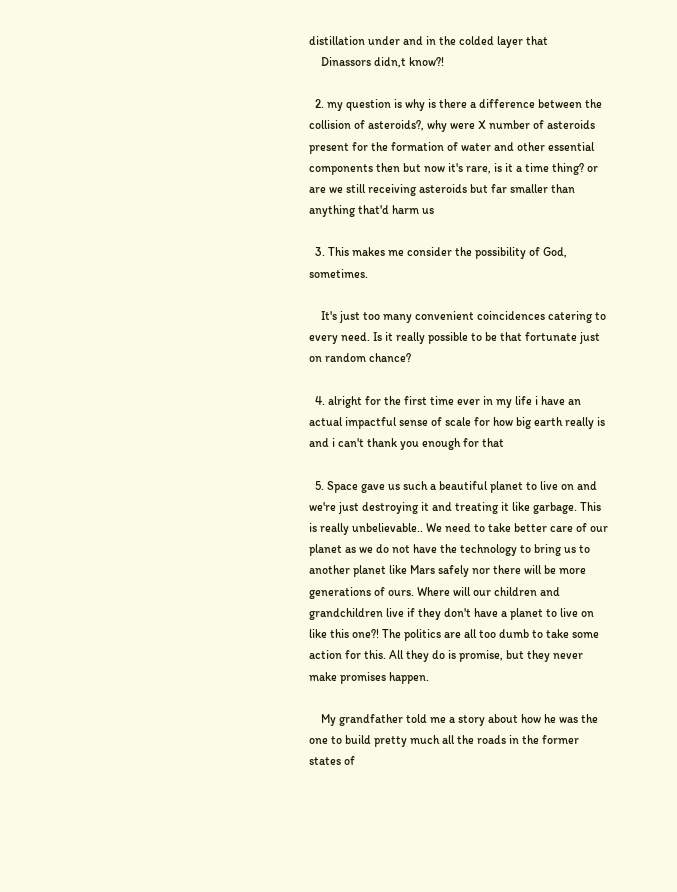distillation under and in the colded layer that
    Dinassors didn,t know?!

  2. my question is why is there a difference between the collision of asteroids?, why were X number of asteroids present for the formation of water and other essential components then but now it's rare, is it a time thing? or are we still receiving asteroids but far smaller than anything that'd harm us

  3. This makes me consider the possibility of God, sometimes.

    It's just too many convenient coincidences catering to every need. Is it really possible to be that fortunate just on random chance?

  4. alright for the first time ever in my life i have an actual impactful sense of scale for how big earth really is and i can't thank you enough for that

  5. Space gave us such a beautiful planet to live on and we're just destroying it and treating it like garbage. This is really unbelievable.. We need to take better care of our planet as we do not have the technology to bring us to another planet like Mars safely nor there will be more generations of ours. Where will our children and grandchildren live if they don't have a planet to live on like this one?! The politics are all too dumb to take some action for this. All they do is promise, but they never make promises happen.

    My grandfather told me a story about how he was the one to build pretty much all the roads in the former states of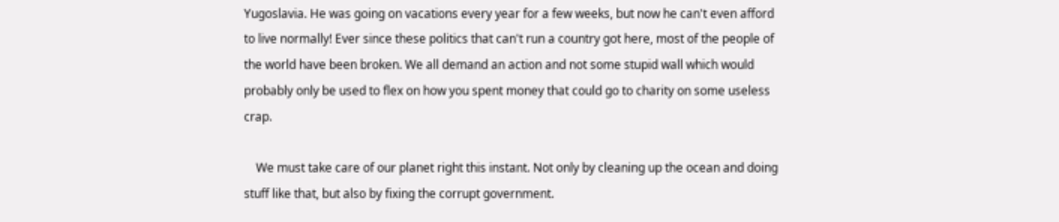Yugoslavia. He was going on vacations every year for a few weeks, but now he can't even afford to live normally! Ever since these politics that can't run a country got here, most of the people of the world have been broken. We all demand an action and not some stupid wall which would probably only be used to flex on how you spent money that could go to charity on some useless crap.

    We must take care of our planet right this instant. Not only by cleaning up the ocean and doing stuff like that, but also by fixing the corrupt government.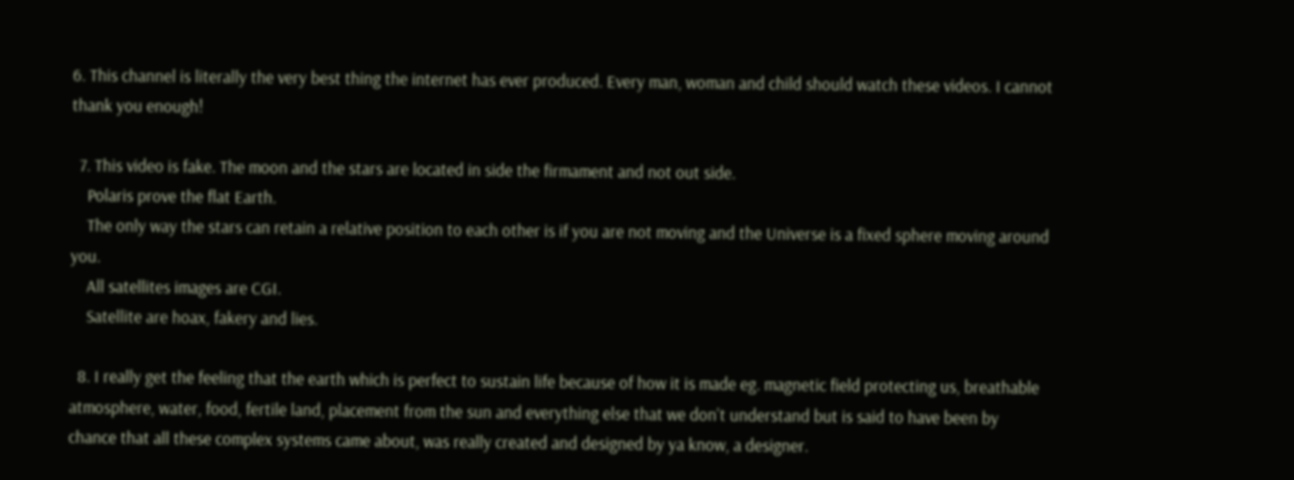6. This channel is literally the very best thing the internet has ever produced. Every man, woman and child should watch these videos. I cannot thank you enough!

  7. This video is fake. The moon and the stars are located in side the firmament and not out side.
    Polaris prove the flat Earth.
    The only way the stars can retain a relative position to each other is if you are not moving and the Universe is a fixed sphere moving around you.
    All satellites images are CGI.
    Satellite are hoax, fakery and lies.

  8. I really get the feeling that the earth which is perfect to sustain life because of how it is made eg. magnetic field protecting us, breathable atmosphere, water, food, fertile land, placement from the sun and everything else that we don't understand but is said to have been by chance that all these complex systems came about, was really created and designed by ya know, a designer.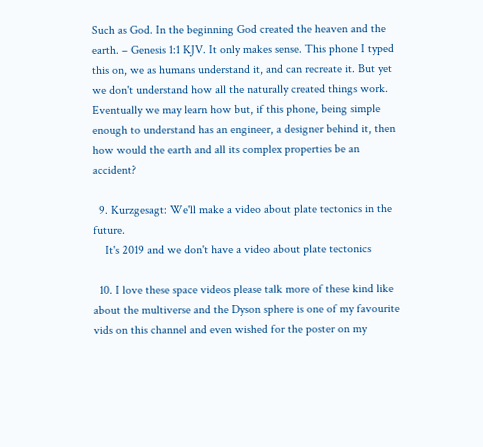Such as God. In the beginning God created the heaven and the earth. – Genesis 1:1 KJV. It only makes sense. This phone I typed this on, we as humans understand it, and can recreate it. But yet we don't understand how all the naturally created things work. Eventually we may learn how but, if this phone, being simple enough to understand has an engineer, a designer behind it, then how would the earth and all its complex properties be an accident?

  9. Kurzgesagt: We'll make a video about plate tectonics in the future.
    It's 2019 and we don't have a video about plate tectonics

  10. I love these space videos please talk more of these kind like about the multiverse and the Dyson sphere is one of my favourite vids on this channel and even wished for the poster on my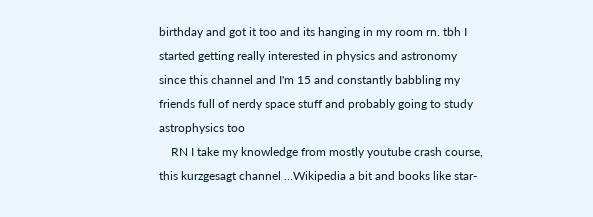birthday and got it too and its hanging in my room rn. tbh I started getting really interested in physics and astronomy since this channel and I'm 15 and constantly babbling my friends full of nerdy space stuff and probably going to study astrophysics too
    RN I take my knowledge from mostly youtube crash course, this kurzgesagt channel …Wikipedia a bit and books like star-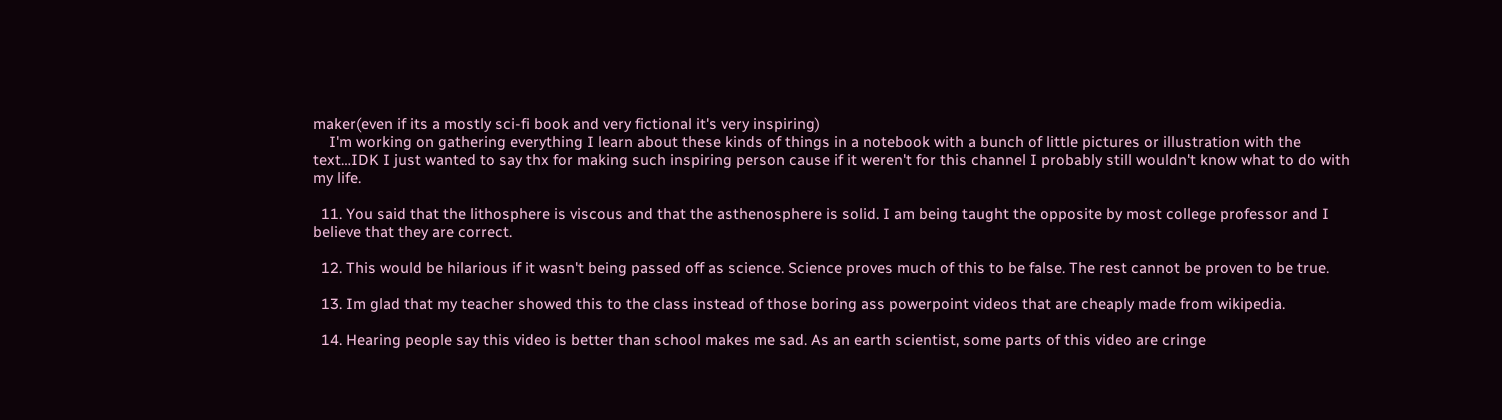maker(even if its a mostly sci-fi book and very fictional it's very inspiring)
    I'm working on gathering everything I learn about these kinds of things in a notebook with a bunch of little pictures or illustration with the text…IDK I just wanted to say thx for making such inspiring person cause if it weren't for this channel I probably still wouldn't know what to do with my life.

  11. You said that the lithosphere is viscous and that the asthenosphere is solid. I am being taught the opposite by most college professor and I believe that they are correct.

  12. This would be hilarious if it wasn't being passed off as science. Science proves much of this to be false. The rest cannot be proven to be true.

  13. Im glad that my teacher showed this to the class instead of those boring ass powerpoint videos that are cheaply made from wikipedia.

  14. Hearing people say this video is better than school makes me sad. As an earth scientist, some parts of this video are cringe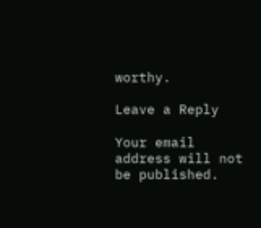worthy.

Leave a Reply

Your email address will not be published.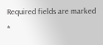Required fields are marked *